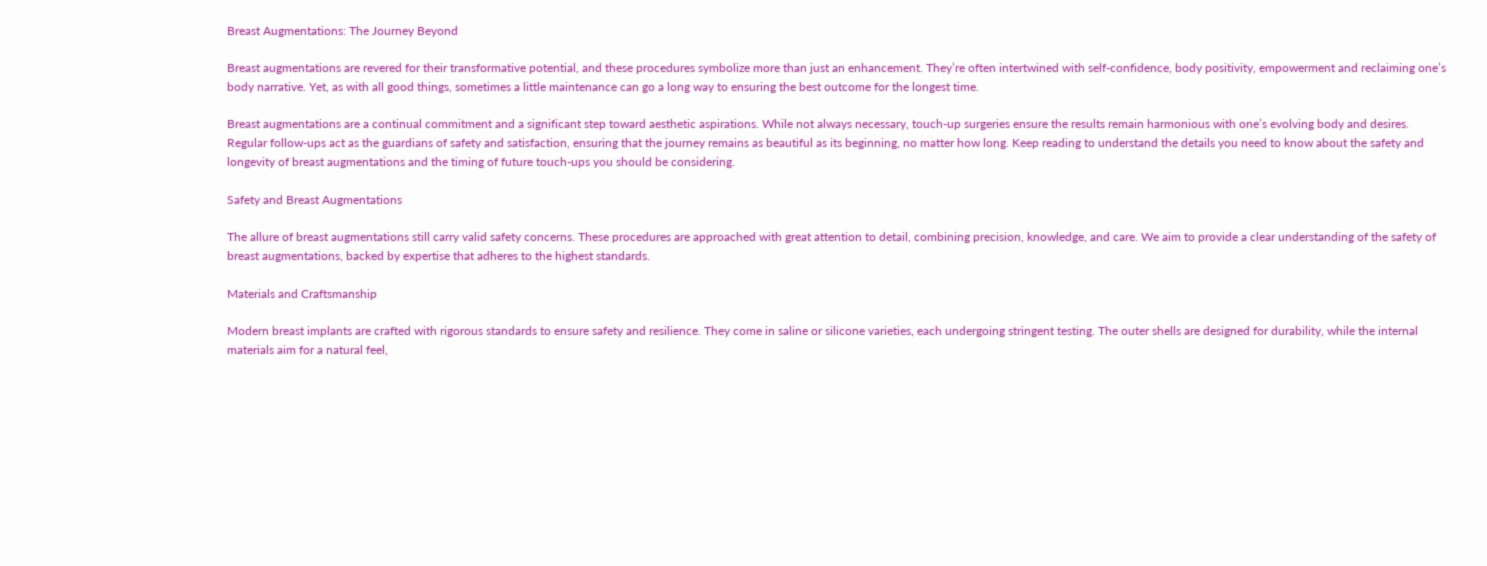Breast Augmentations: The Journey Beyond

Breast augmentations are revered for their transformative potential, and these procedures symbolize more than just an enhancement. They’re often intertwined with self-confidence, body positivity, empowerment and reclaiming one’s body narrative. Yet, as with all good things, sometimes a little maintenance can go a long way to ensuring the best outcome for the longest time.

Breast augmentations are a continual commitment and a significant step toward aesthetic aspirations. While not always necessary, touch-up surgeries ensure the results remain harmonious with one’s evolving body and desires. Regular follow-ups act as the guardians of safety and satisfaction, ensuring that the journey remains as beautiful as its beginning, no matter how long. Keep reading to understand the details you need to know about the safety and longevity of breast augmentations and the timing of future touch-ups you should be considering.

Safety and Breast Augmentations

The allure of breast augmentations still carry valid safety concerns. These procedures are approached with great attention to detail, combining precision, knowledge, and care. We aim to provide a clear understanding of the safety of breast augmentations, backed by expertise that adheres to the highest standards.

Materials and Craftsmanship

Modern breast implants are crafted with rigorous standards to ensure safety and resilience. They come in saline or silicone varieties, each undergoing stringent testing. The outer shells are designed for durability, while the internal materials aim for a natural feel,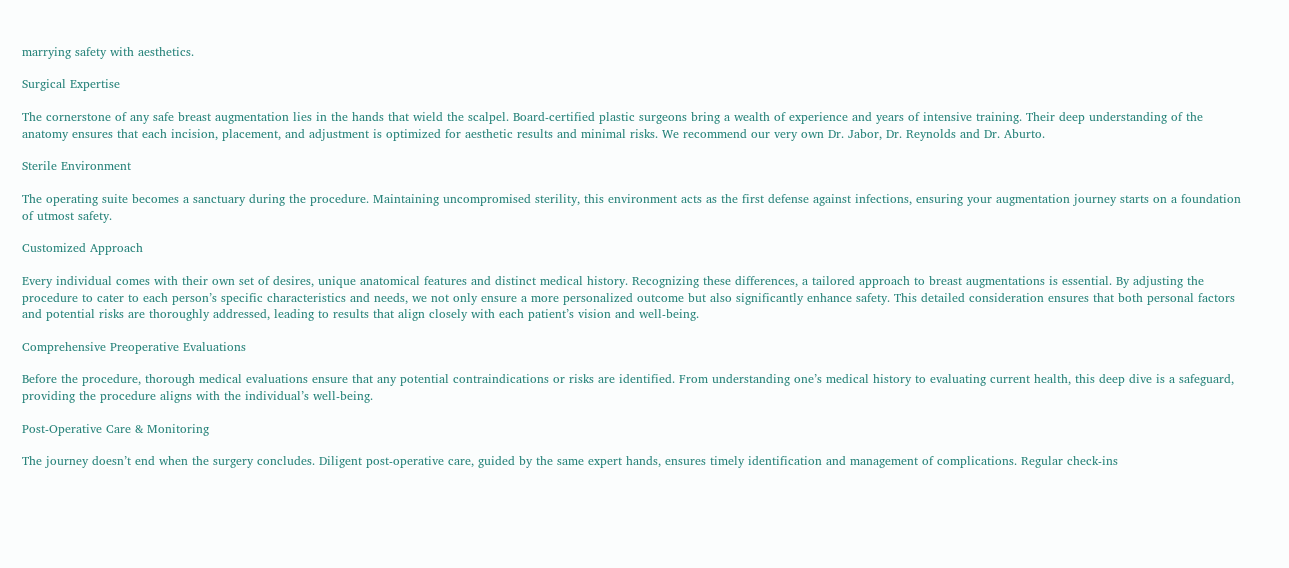marrying safety with aesthetics.

Surgical Expertise

The cornerstone of any safe breast augmentation lies in the hands that wield the scalpel. Board-certified plastic surgeons bring a wealth of experience and years of intensive training. Their deep understanding of the anatomy ensures that each incision, placement, and adjustment is optimized for aesthetic results and minimal risks. We recommend our very own Dr. Jabor, Dr. Reynolds and Dr. Aburto.

Sterile Environment

The operating suite becomes a sanctuary during the procedure. Maintaining uncompromised sterility, this environment acts as the first defense against infections, ensuring your augmentation journey starts on a foundation of utmost safety.

Customized Approach

Every individual comes with their own set of desires, unique anatomical features and distinct medical history. Recognizing these differences, a tailored approach to breast augmentations is essential. By adjusting the procedure to cater to each person’s specific characteristics and needs, we not only ensure a more personalized outcome but also significantly enhance safety. This detailed consideration ensures that both personal factors and potential risks are thoroughly addressed, leading to results that align closely with each patient’s vision and well-being.

Comprehensive Preoperative Evaluations

Before the procedure, thorough medical evaluations ensure that any potential contraindications or risks are identified. From understanding one’s medical history to evaluating current health, this deep dive is a safeguard, providing the procedure aligns with the individual’s well-being.

Post-Operative Care & Monitoring

The journey doesn’t end when the surgery concludes. Diligent post-operative care, guided by the same expert hands, ensures timely identification and management of complications. Regular check-ins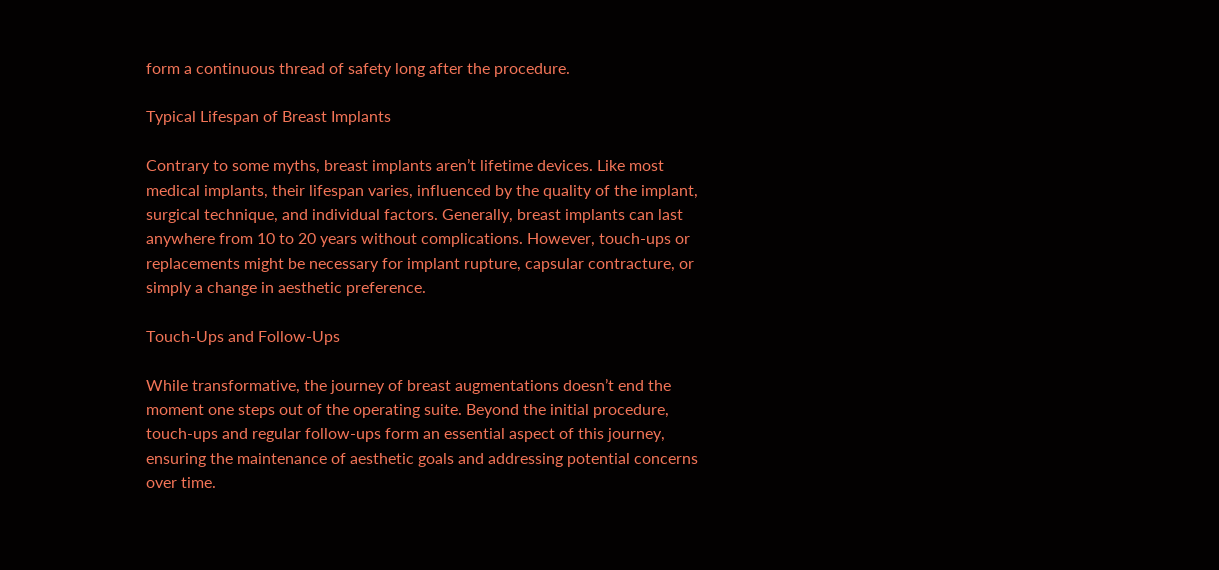form a continuous thread of safety long after the procedure.

Typical Lifespan of Breast Implants

Contrary to some myths, breast implants aren’t lifetime devices. Like most medical implants, their lifespan varies, influenced by the quality of the implant, surgical technique, and individual factors. Generally, breast implants can last anywhere from 10 to 20 years without complications. However, touch-ups or replacements might be necessary for implant rupture, capsular contracture, or simply a change in aesthetic preference.

Touch-Ups and Follow-Ups

While transformative, the journey of breast augmentations doesn’t end the moment one steps out of the operating suite. Beyond the initial procedure, touch-ups and regular follow-ups form an essential aspect of this journey, ensuring the maintenance of aesthetic goals and addressing potential concerns over time.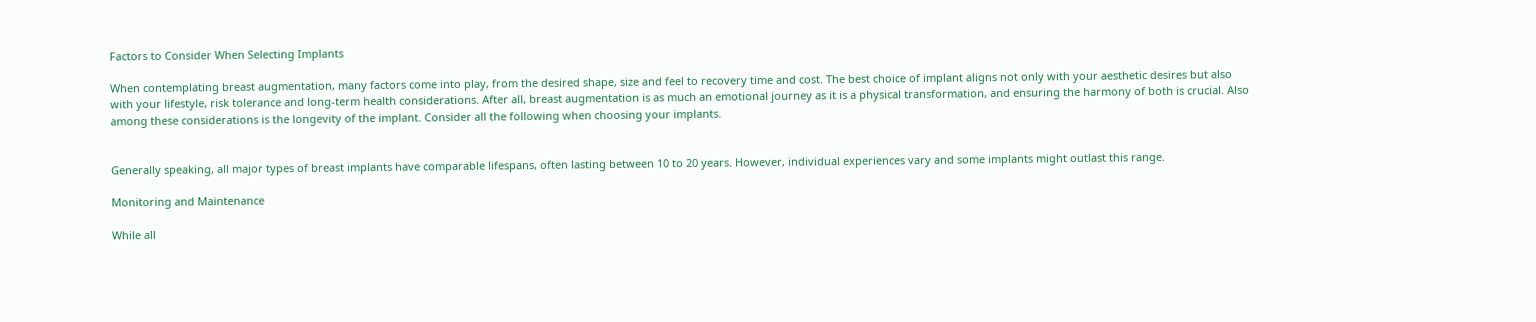Factors to Consider When Selecting Implants

When contemplating breast augmentation, many factors come into play, from the desired shape, size and feel to recovery time and cost. The best choice of implant aligns not only with your aesthetic desires but also with your lifestyle, risk tolerance and long-term health considerations. After all, breast augmentation is as much an emotional journey as it is a physical transformation, and ensuring the harmony of both is crucial. Also among these considerations is the longevity of the implant. Consider all the following when choosing your implants.


Generally speaking, all major types of breast implants have comparable lifespans, often lasting between 10 to 20 years. However, individual experiences vary and some implants might outlast this range.

Monitoring and Maintenance

While all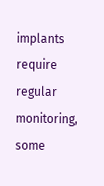implants require regular monitoring, some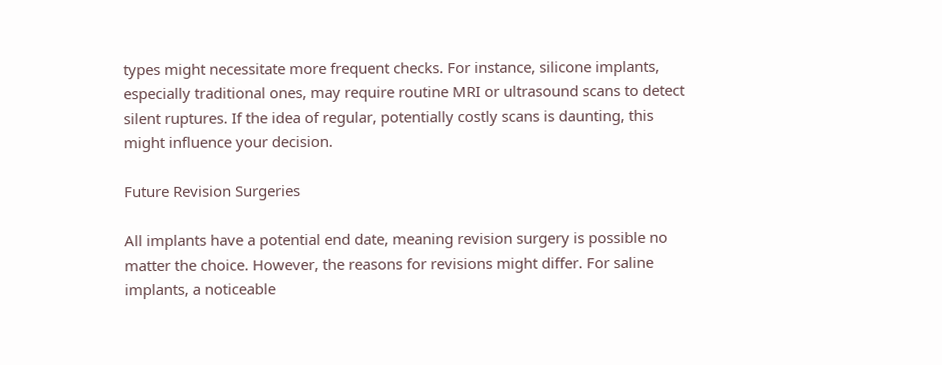types might necessitate more frequent checks. For instance, silicone implants, especially traditional ones, may require routine MRI or ultrasound scans to detect silent ruptures. If the idea of regular, potentially costly scans is daunting, this might influence your decision.

Future Revision Surgeries

All implants have a potential end date, meaning revision surgery is possible no matter the choice. However, the reasons for revisions might differ. For saline implants, a noticeable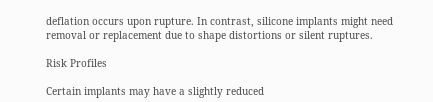deflation occurs upon rupture. In contrast, silicone implants might need removal or replacement due to shape distortions or silent ruptures.

Risk Profiles

Certain implants may have a slightly reduced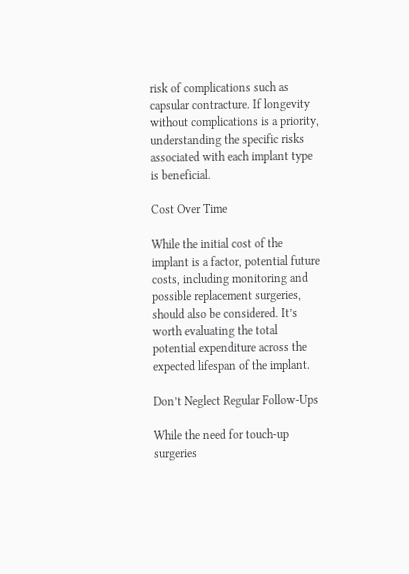risk of complications such as capsular contracture. If longevity without complications is a priority, understanding the specific risks associated with each implant type is beneficial.

Cost Over Time

While the initial cost of the implant is a factor, potential future costs, including monitoring and possible replacement surgeries, should also be considered. It’s worth evaluating the total potential expenditure across the expected lifespan of the implant.

Don’t Neglect Regular Follow-Ups

While the need for touch-up surgeries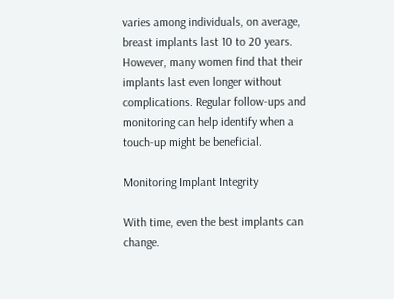varies among individuals, on average, breast implants last 10 to 20 years. However, many women find that their implants last even longer without complications. Regular follow-ups and monitoring can help identify when a touch-up might be beneficial.

Monitoring Implant Integrity

With time, even the best implants can change.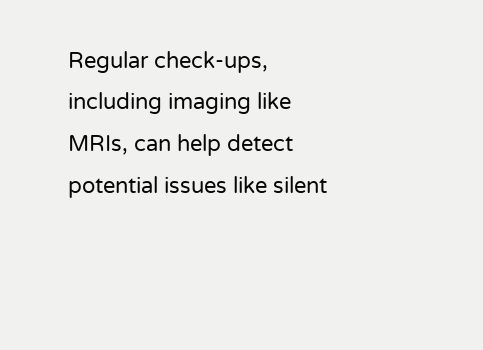Regular check-ups, including imaging like MRIs, can help detect potential issues like silent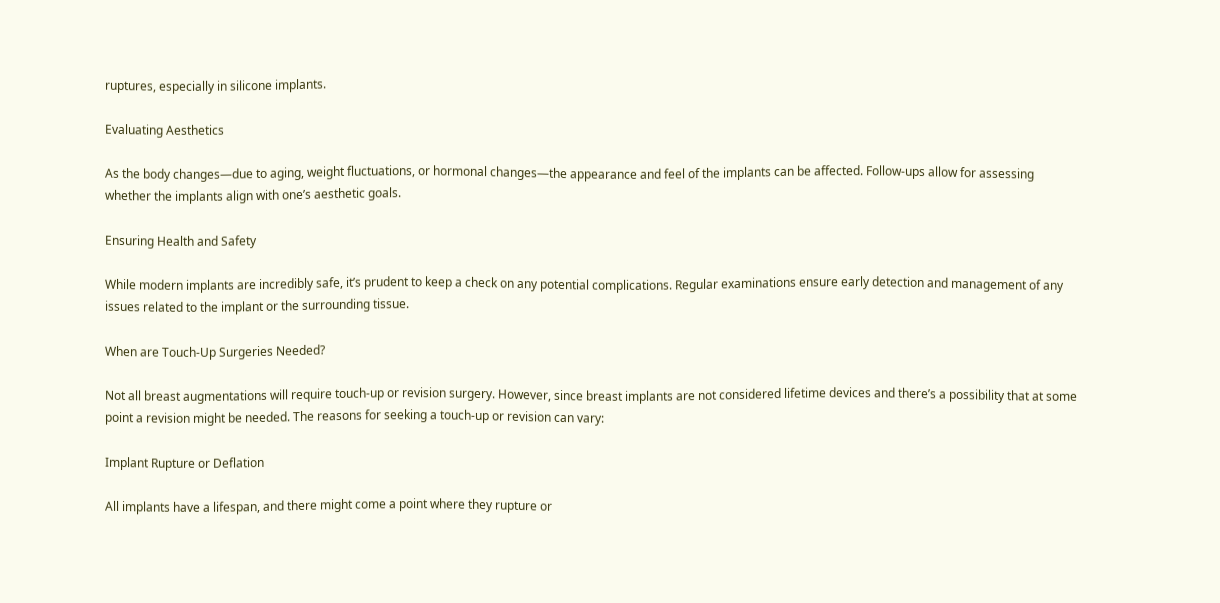ruptures, especially in silicone implants.

Evaluating Aesthetics

As the body changes—due to aging, weight fluctuations, or hormonal changes—the appearance and feel of the implants can be affected. Follow-ups allow for assessing whether the implants align with one’s aesthetic goals.

Ensuring Health and Safety

While modern implants are incredibly safe, it’s prudent to keep a check on any potential complications. Regular examinations ensure early detection and management of any issues related to the implant or the surrounding tissue.

When are Touch-Up Surgeries Needed?

Not all breast augmentations will require touch-up or revision surgery. However, since breast implants are not considered lifetime devices and there’s a possibility that at some point a revision might be needed. The reasons for seeking a touch-up or revision can vary:

Implant Rupture or Deflation

All implants have a lifespan, and there might come a point where they rupture or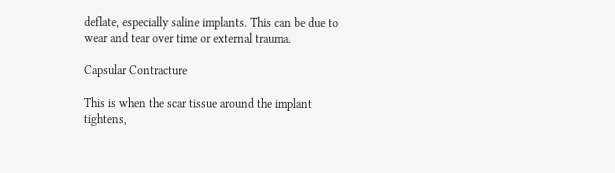deflate, especially saline implants. This can be due to wear and tear over time or external trauma.

Capsular Contracture

This is when the scar tissue around the implant tightens,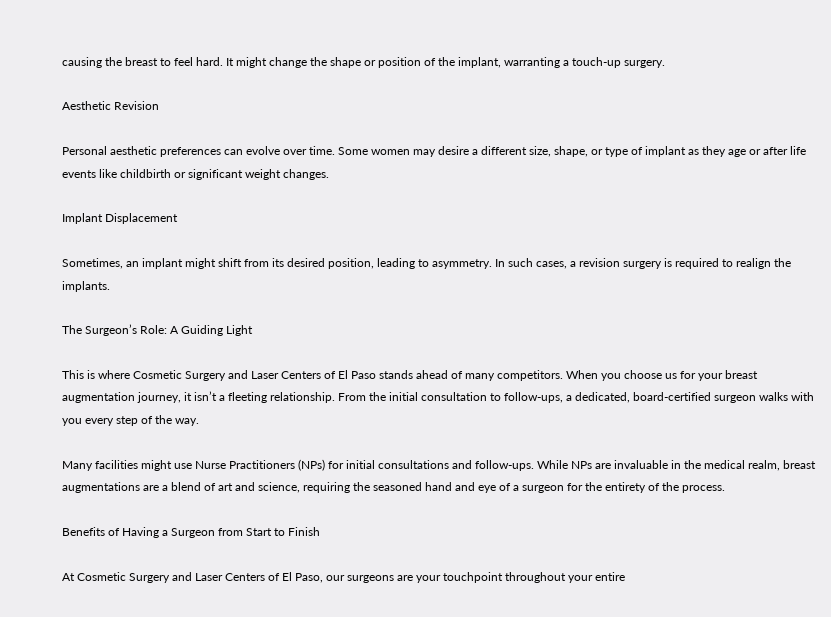causing the breast to feel hard. It might change the shape or position of the implant, warranting a touch-up surgery.

Aesthetic Revision

Personal aesthetic preferences can evolve over time. Some women may desire a different size, shape, or type of implant as they age or after life events like childbirth or significant weight changes.

Implant Displacement

Sometimes, an implant might shift from its desired position, leading to asymmetry. In such cases, a revision surgery is required to realign the implants.

The Surgeon’s Role: A Guiding Light

This is where Cosmetic Surgery and Laser Centers of El Paso stands ahead of many competitors. When you choose us for your breast augmentation journey, it isn’t a fleeting relationship. From the initial consultation to follow-ups, a dedicated, board-certified surgeon walks with you every step of the way.

Many facilities might use Nurse Practitioners (NPs) for initial consultations and follow-ups. While NPs are invaluable in the medical realm, breast augmentations are a blend of art and science, requiring the seasoned hand and eye of a surgeon for the entirety of the process.

Benefits of Having a Surgeon from Start to Finish

At Cosmetic Surgery and Laser Centers of El Paso, our surgeons are your touchpoint throughout your entire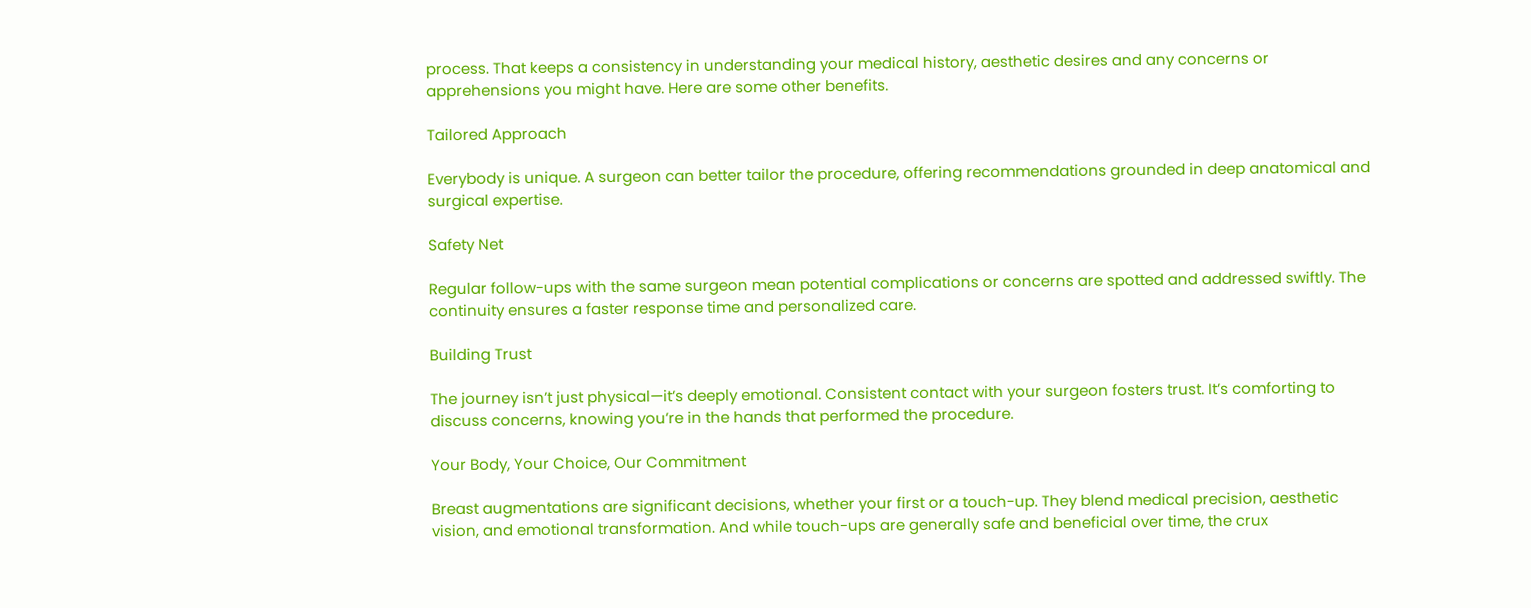process. That keeps a consistency in understanding your medical history, aesthetic desires and any concerns or apprehensions you might have. Here are some other benefits.

Tailored Approach

Everybody is unique. A surgeon can better tailor the procedure, offering recommendations grounded in deep anatomical and surgical expertise.

Safety Net

Regular follow-ups with the same surgeon mean potential complications or concerns are spotted and addressed swiftly. The continuity ensures a faster response time and personalized care.

Building Trust

The journey isn’t just physical—it’s deeply emotional. Consistent contact with your surgeon fosters trust. It’s comforting to discuss concerns, knowing you’re in the hands that performed the procedure.

Your Body, Your Choice, Our Commitment

Breast augmentations are significant decisions, whether your first or a touch-up. They blend medical precision, aesthetic vision, and emotional transformation. And while touch-ups are generally safe and beneficial over time, the crux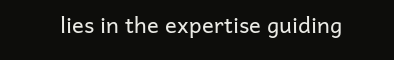lies in the expertise guiding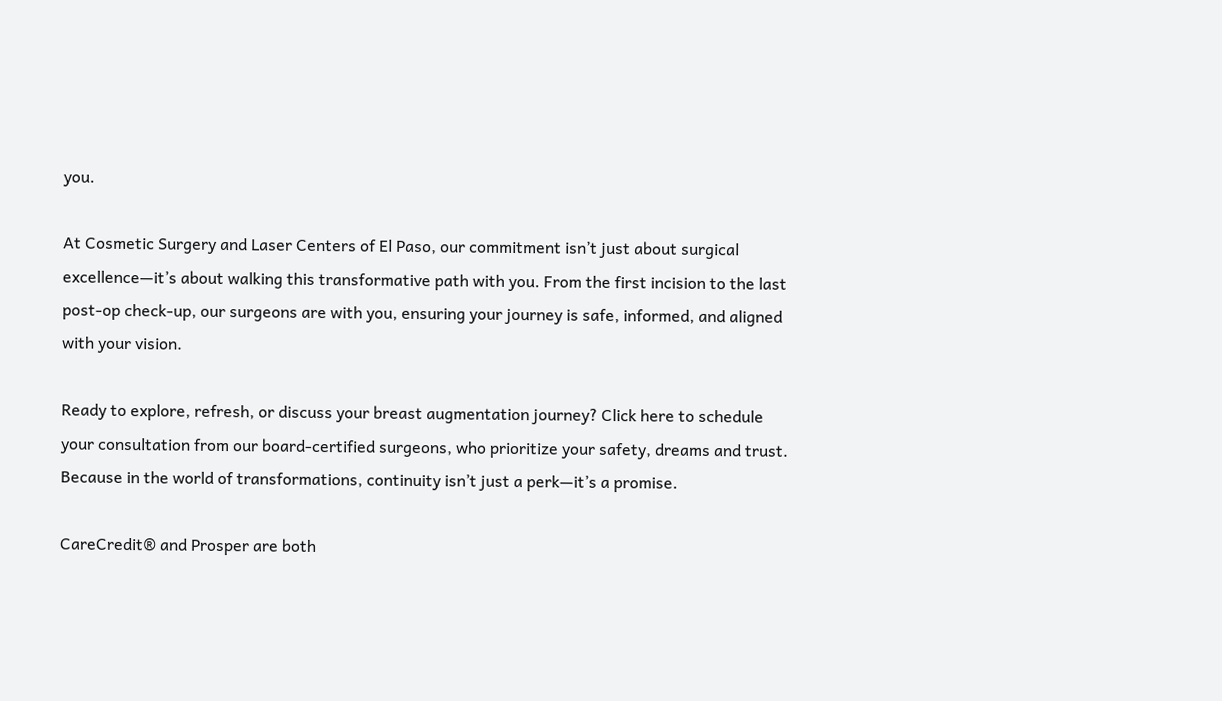you.

At Cosmetic Surgery and Laser Centers of El Paso, our commitment isn’t just about surgical excellence—it’s about walking this transformative path with you. From the first incision to the last post-op check-up, our surgeons are with you, ensuring your journey is safe, informed, and aligned with your vision.

Ready to explore, refresh, or discuss your breast augmentation journey? Click here to schedule your consultation from our board-certified surgeons, who prioritize your safety, dreams and trust. Because in the world of transformations, continuity isn’t just a perk—it’s a promise.

CareCredit® and Prosper are both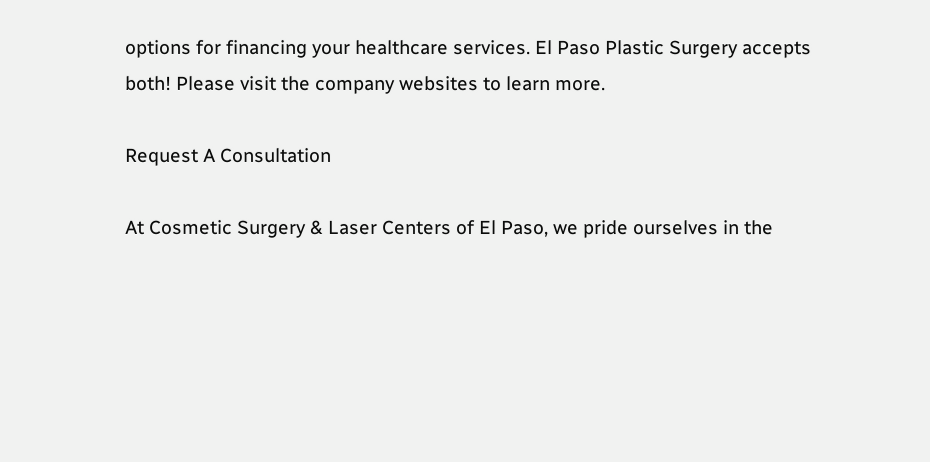options for financing your healthcare services. El Paso Plastic Surgery accepts both! Please visit the company websites to learn more.

Request A Consultation

At Cosmetic Surgery & Laser Centers of El Paso, we pride ourselves in the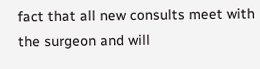fact that all new consults meet with the surgeon and will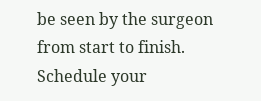be seen by the surgeon from start to finish. Schedule your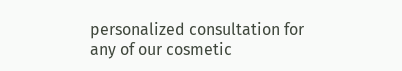personalized consultation for any of our cosmetic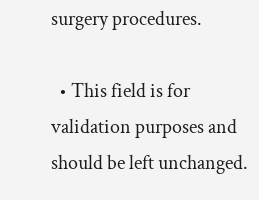surgery procedures.

  • This field is for validation purposes and should be left unchanged.